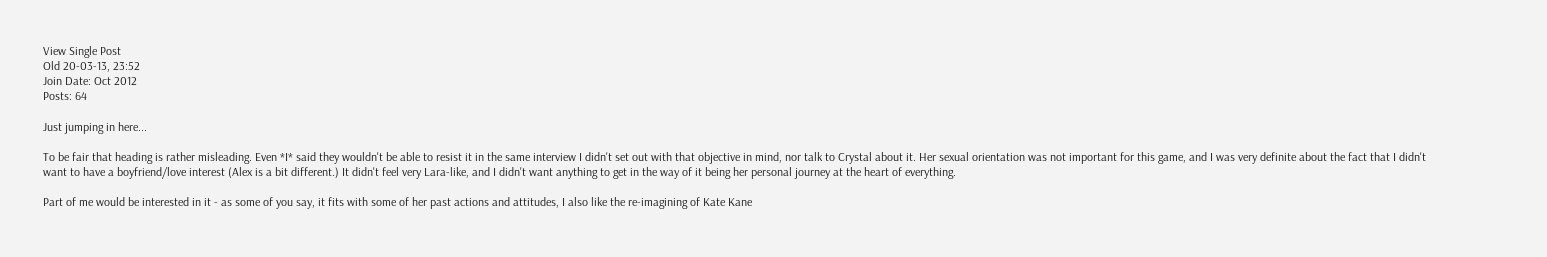View Single Post
Old 20-03-13, 23:52
Join Date: Oct 2012
Posts: 64

Just jumping in here...

To be fair that heading is rather misleading. Even *I* said they wouldn't be able to resist it in the same interview I didn't set out with that objective in mind, nor talk to Crystal about it. Her sexual orientation was not important for this game, and I was very definite about the fact that I didn't want to have a boyfriend/love interest (Alex is a bit different.) It didn't feel very Lara-like, and I didn't want anything to get in the way of it being her personal journey at the heart of everything.

Part of me would be interested in it - as some of you say, it fits with some of her past actions and attitudes, I also like the re-imagining of Kate Kane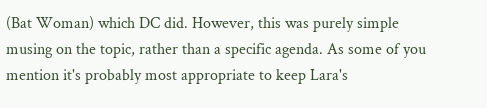(Bat Woman) which DC did. However, this was purely simple musing on the topic, rather than a specific agenda. As some of you mention it's probably most appropriate to keep Lara's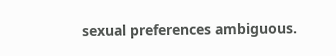sexual preferences ambiguous.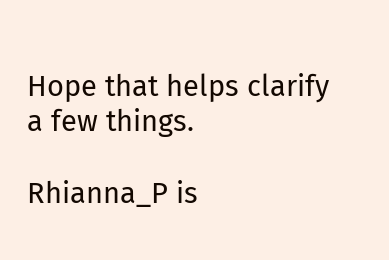Hope that helps clarify a few things.

Rhianna_P is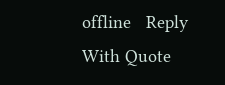offline   Reply With Quote